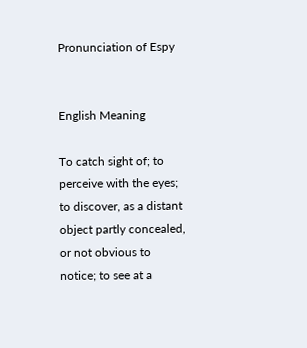Pronunciation of Espy


English Meaning

To catch sight of; to perceive with the eyes; to discover, as a distant object partly concealed, or not obvious to notice; to see at a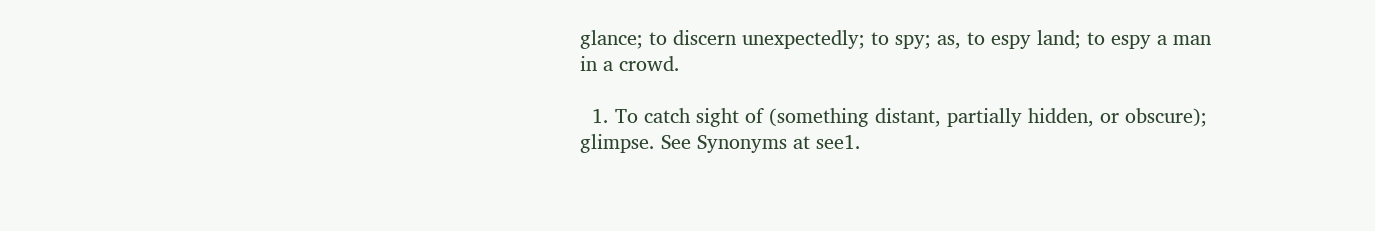glance; to discern unexpectedly; to spy; as, to espy land; to espy a man in a crowd.

  1. To catch sight of (something distant, partially hidden, or obscure); glimpse. See Synonyms at see1.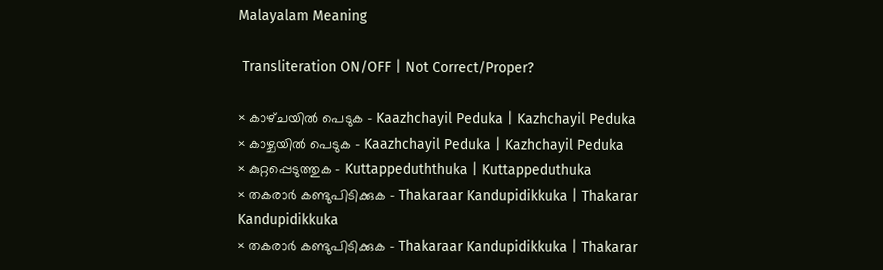Malayalam Meaning

 Transliteration ON/OFF | Not Correct/Proper?

× കാഴ്‌ചയില്‍ പെടുക - Kaazhchayil Peduka | Kazhchayil Peduka
× കാഴ്ചയില്‍ പെടുക - Kaazhchayil Peduka | Kazhchayil Peduka
× കുറ്റപ്പെടുത്തുക - Kuttappeduththuka | Kuttappeduthuka
× തകരാര്‍ കണ്ടുപിടിക്കുക - Thakaraar Kandupidikkuka | Thakarar Kandupidikkuka
× തകരാർ കണ്ടുപിടിക്കുക - Thakaraar Kandupidikkuka | Thakarar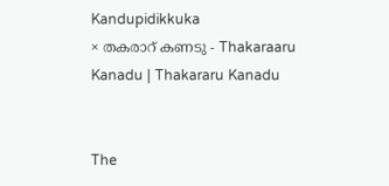Kandupidikkuka
× തകരാറ് കണടു - Thakaraaru Kanadu | Thakararu Kanadu


The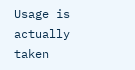Usage is actually taken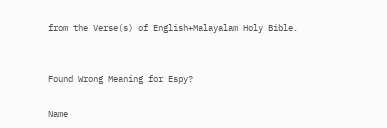from the Verse(s) of English+Malayalam Holy Bible.


Found Wrong Meaning for Espy?

Name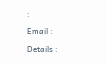:

Email :

Details :